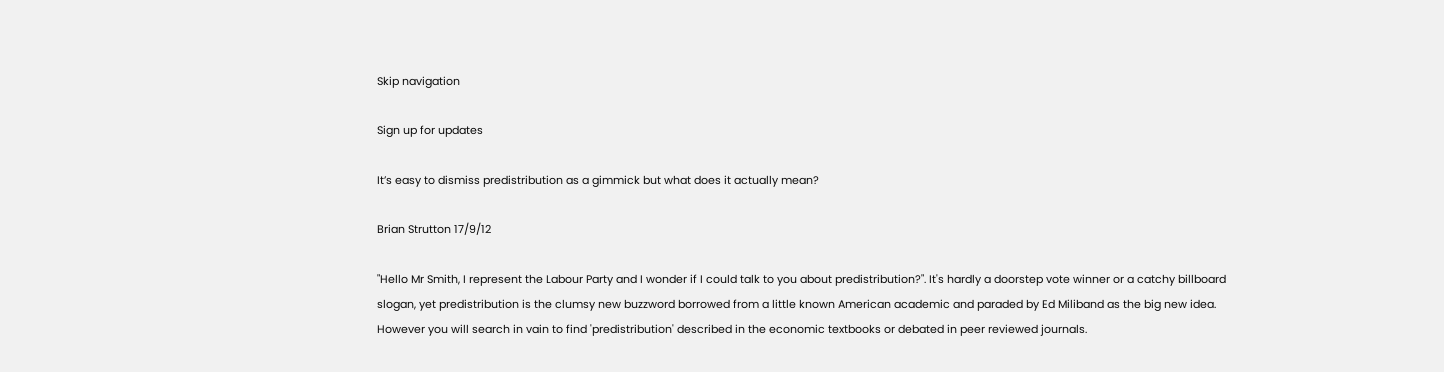Skip navigation

Sign up for updates

It’s easy to dismiss predistribution as a gimmick but what does it actually mean?

Brian Strutton 17/9/12

"Hello Mr Smith, I represent the Labour Party and I wonder if I could talk to you about predistribution?". It's hardly a doorstep vote winner or a catchy billboard slogan, yet predistribution is the clumsy new buzzword borrowed from a little known American academic and paraded by Ed Miliband as the big new idea. However you will search in vain to find 'predistribution' described in the economic textbooks or debated in peer reviewed journals.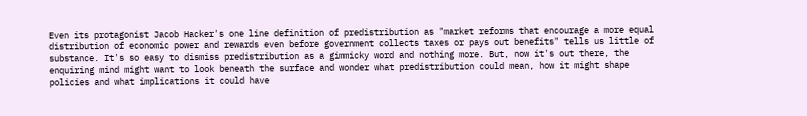Even its protagonist Jacob Hacker's one line definition of predistribution as "market reforms that encourage a more equal distribution of economic power and rewards even before government collects taxes or pays out benefits" tells us little of substance. It's so easy to dismiss predistribution as a gimmicky word and nothing more. But, now it's out there, the enquiring mind might want to look beneath the surface and wonder what predistribution could mean, how it might shape policies and what implications it could have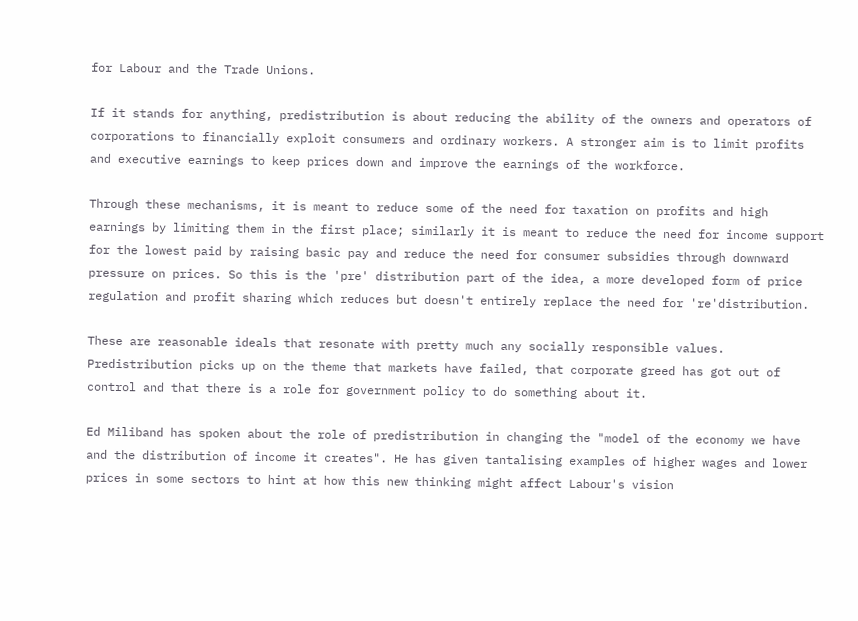for Labour and the Trade Unions.

If it stands for anything, predistribution is about reducing the ability of the owners and operators of corporations to financially exploit consumers and ordinary workers. A stronger aim is to limit profits and executive earnings to keep prices down and improve the earnings of the workforce.

Through these mechanisms, it is meant to reduce some of the need for taxation on profits and high earnings by limiting them in the first place; similarly it is meant to reduce the need for income support for the lowest paid by raising basic pay and reduce the need for consumer subsidies through downward pressure on prices. So this is the 'pre' distribution part of the idea, a more developed form of price regulation and profit sharing which reduces but doesn't entirely replace the need for 're'distribution.

These are reasonable ideals that resonate with pretty much any socially responsible values. Predistribution picks up on the theme that markets have failed, that corporate greed has got out of control and that there is a role for government policy to do something about it.

Ed Miliband has spoken about the role of predistribution in changing the "model of the economy we have and the distribution of income it creates". He has given tantalising examples of higher wages and lower prices in some sectors to hint at how this new thinking might affect Labour's vision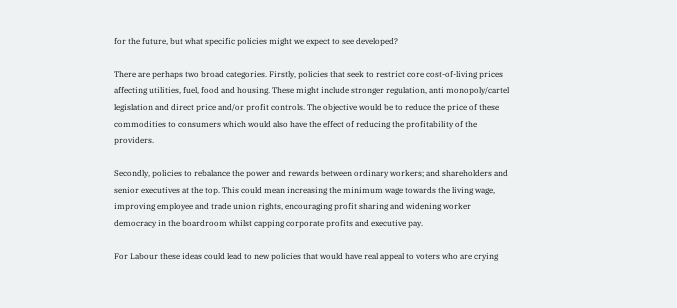for the future, but what specific policies might we expect to see developed?

There are perhaps two broad categories. Firstly, policies that seek to restrict core cost-of-living prices affecting utilities, fuel, food and housing. These might include stronger regulation, anti monopoly/cartel legislation and direct price and/or profit controls. The objective would be to reduce the price of these commodities to consumers which would also have the effect of reducing the profitability of the providers.

Secondly, policies to rebalance the power and rewards between ordinary workers; and shareholders and senior executives at the top. This could mean increasing the minimum wage towards the living wage, improving employee and trade union rights, encouraging profit sharing and widening worker democracy in the boardroom whilst capping corporate profits and executive pay.

For Labour these ideas could lead to new policies that would have real appeal to voters who are crying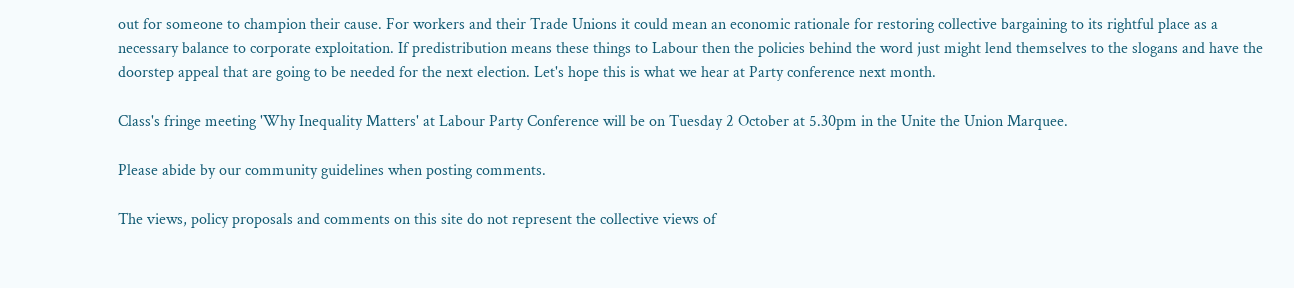out for someone to champion their cause. For workers and their Trade Unions it could mean an economic rationale for restoring collective bargaining to its rightful place as a necessary balance to corporate exploitation. If predistribution means these things to Labour then the policies behind the word just might lend themselves to the slogans and have the doorstep appeal that are going to be needed for the next election. Let's hope this is what we hear at Party conference next month.

Class's fringe meeting 'Why Inequality Matters' at Labour Party Conference will be on Tuesday 2 October at 5.30pm in the Unite the Union Marquee.

Please abide by our community guidelines when posting comments.

The views, policy proposals and comments on this site do not represent the collective views of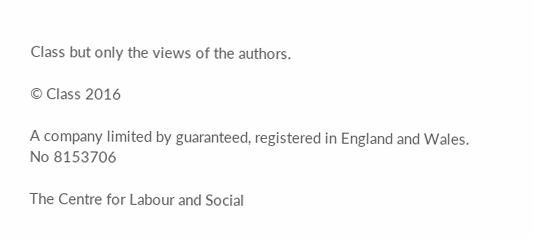Class but only the views of the authors.

© Class 2016

A company limited by guaranteed, registered in England and Wales.
No 8153706

The Centre for Labour and Social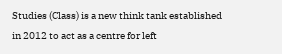Studies (Class) is a new think tank established in 2012 to act as a centre for left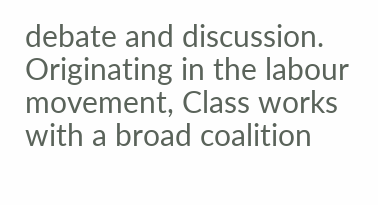debate and discussion. Originating in the labour movement, Class works with a broad coalition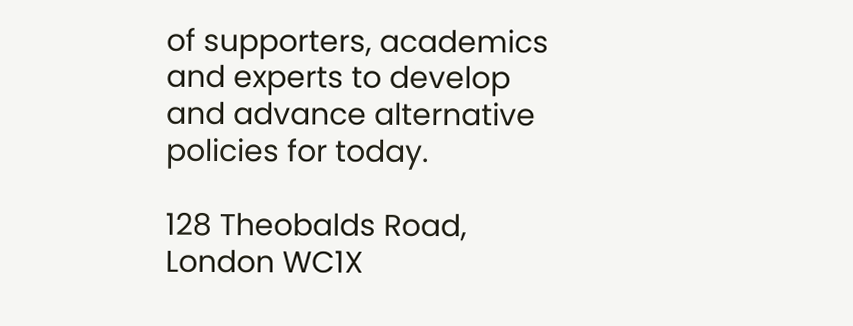of supporters, academics and experts to develop and advance alternative policies for today.

128 Theobalds Road,
London WC1X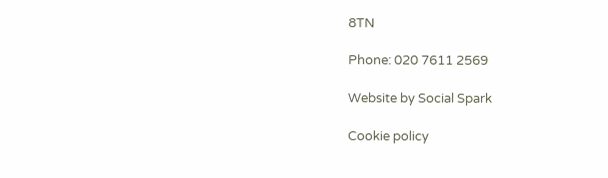8TN

Phone: 020 7611 2569

Website by Social Spark

Cookie policy